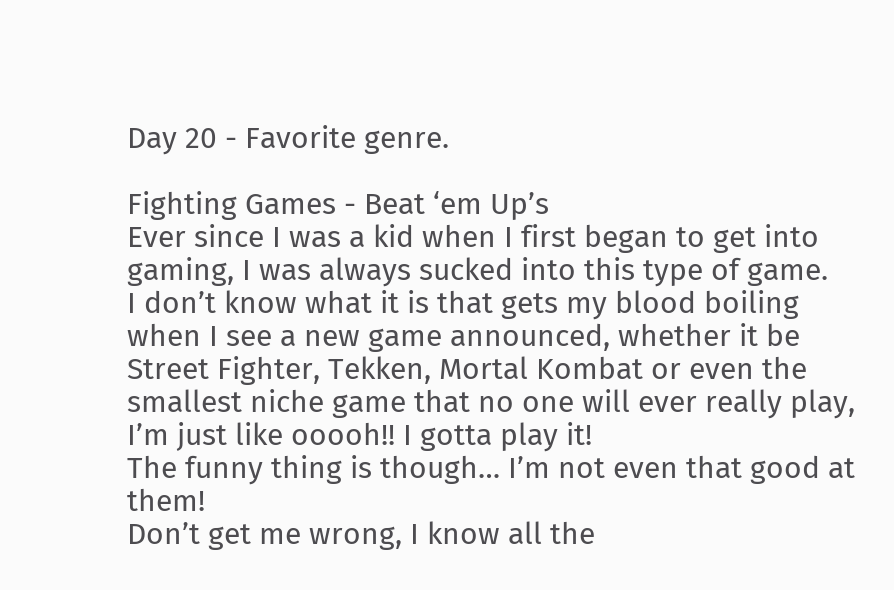Day 20 - Favorite genre.

Fighting Games - Beat ‘em Up’s
Ever since I was a kid when I first began to get into gaming, I was always sucked into this type of game.
I don’t know what it is that gets my blood boiling when I see a new game announced, whether it be Street Fighter, Tekken, Mortal Kombat or even the smallest niche game that no one will ever really play, I’m just like ooooh!! I gotta play it!
The funny thing is though… I’m not even that good at them!
Don’t get me wrong, I know all the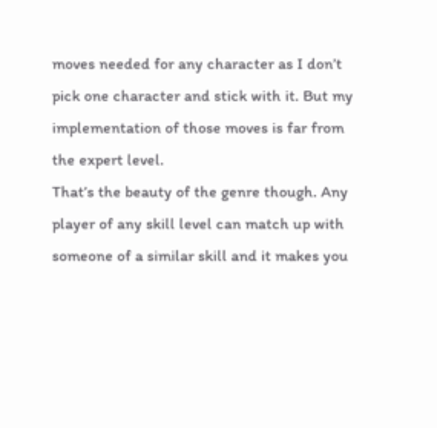moves needed for any character as I don’t pick one character and stick with it. But my implementation of those moves is far from the expert level.
That’s the beauty of the genre though. Any player of any skill level can match up with someone of a similar skill and it makes you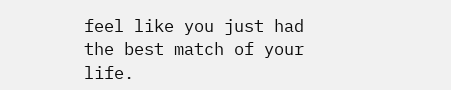feel like you just had the best match of your life.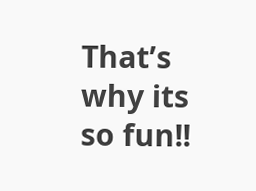That’s why its so fun!!